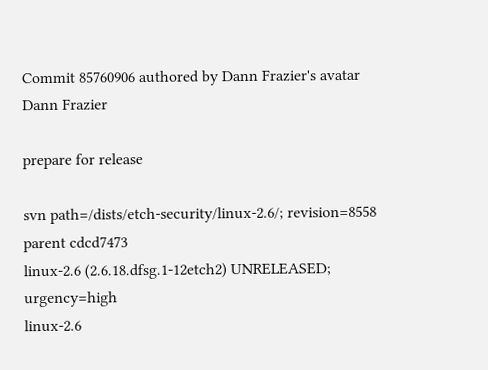Commit 85760906 authored by Dann Frazier's avatar Dann Frazier

prepare for release

svn path=/dists/etch-security/linux-2.6/; revision=8558
parent cdcd7473
linux-2.6 (2.6.18.dfsg.1-12etch2) UNRELEASED; urgency=high
linux-2.6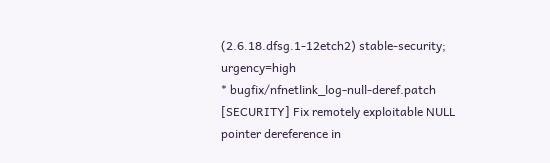(2.6.18.dfsg.1-12etch2) stable-security; urgency=high
* bugfix/nfnetlink_log-null-deref.patch
[SECURITY] Fix remotely exploitable NULL pointer dereference in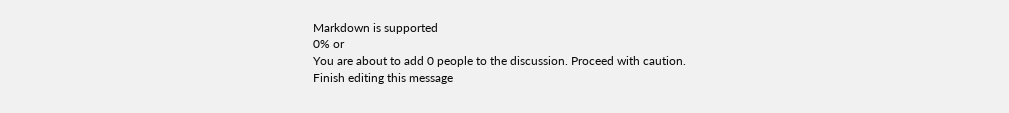Markdown is supported
0% or
You are about to add 0 people to the discussion. Proceed with caution.
Finish editing this message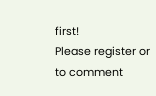first!
Please register or to comment